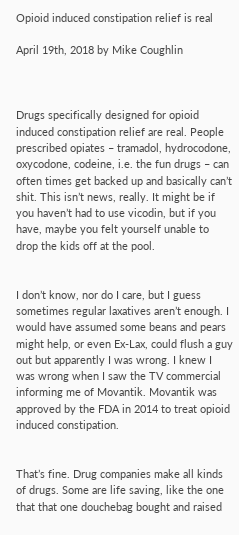Opioid induced constipation relief is real

April 19th, 2018 by Mike Coughlin



Drugs specifically designed for opioid induced constipation relief are real. People prescribed opiates – tramadol, hydrocodone, oxycodone, codeine, i.e. the fun drugs – can often times get backed up and basically can’t shit. This isn’t news, really. It might be if you haven’t had to use vicodin, but if you have, maybe you felt yourself unable to drop the kids off at the pool.


I don’t know, nor do I care, but I guess sometimes regular laxatives aren’t enough. I would have assumed some beans and pears might help, or even Ex-Lax, could flush a guy out but apparently I was wrong. I knew I was wrong when I saw the TV commercial informing me of Movantik. Movantik was approved by the FDA in 2014 to treat opioid induced constipation.


That’s fine. Drug companies make all kinds of drugs. Some are life saving, like the one that that one douchebag bought and raised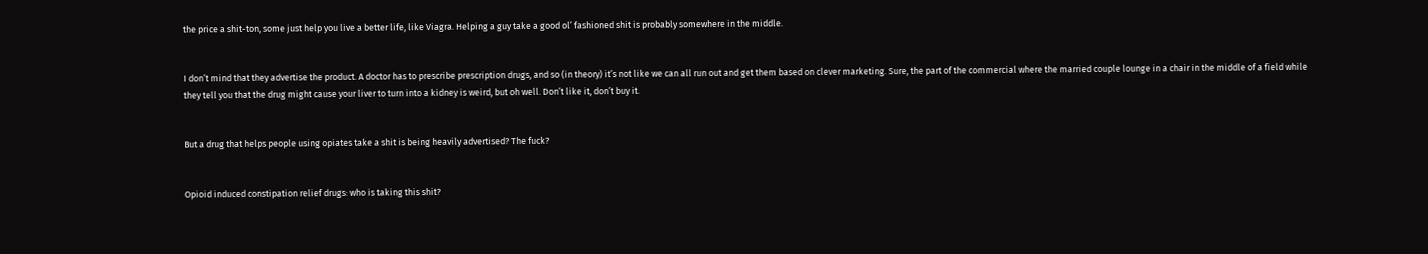the price a shit-ton, some just help you live a better life, like Viagra. Helping a guy take a good ol’ fashioned shit is probably somewhere in the middle.


I don’t mind that they advertise the product. A doctor has to prescribe prescription drugs, and so (in theory) it’s not like we can all run out and get them based on clever marketing. Sure, the part of the commercial where the married couple lounge in a chair in the middle of a field while they tell you that the drug might cause your liver to turn into a kidney is weird, but oh well. Don’t like it, don’t buy it.


But a drug that helps people using opiates take a shit is being heavily advertised? The fuck?


Opioid induced constipation relief drugs: who is taking this shit?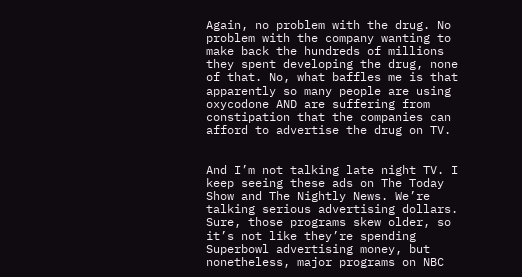Again, no problem with the drug. No problem with the company wanting to make back the hundreds of millions they spent developing the drug, none of that. No, what baffles me is that apparently so many people are using oxycodone AND are suffering from constipation that the companies can afford to advertise the drug on TV.


And I’m not talking late night TV. I keep seeing these ads on The Today Show and The Nightly News. We’re talking serious advertising dollars. Sure, those programs skew older, so it’s not like they’re spending Superbowl advertising money, but nonetheless, major programs on NBC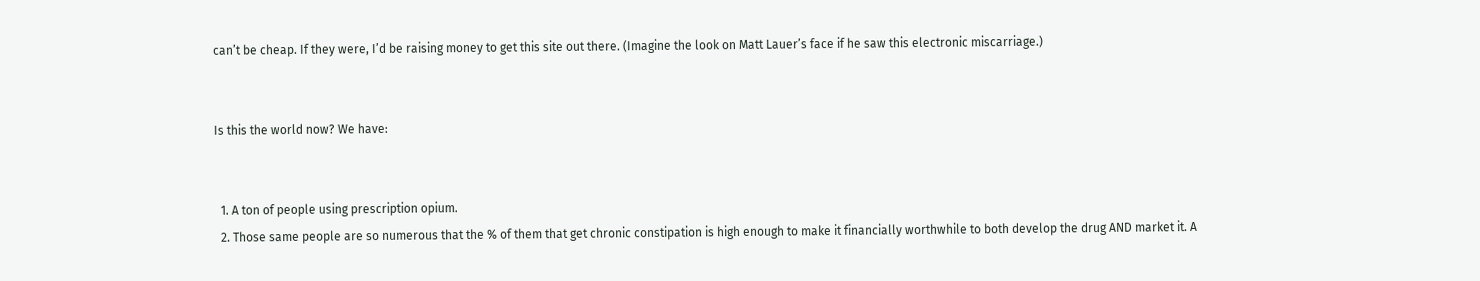can’t be cheap. If they were, I’d be raising money to get this site out there. (Imagine the look on Matt Lauer’s face if he saw this electronic miscarriage.)


Is this the world now? We have:


  1. A ton of people using prescription opium.
  2. Those same people are so numerous that the % of them that get chronic constipation is high enough to make it financially worthwhile to both develop the drug AND market it. A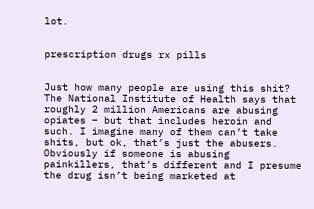lot.


prescription drugs rx pills


Just how many people are using this shit? The National Institute of Health says that roughly 2 million Americans are abusing opiates – but that includes heroin and such. I imagine many of them can’t take shits, but ok, that’s just the abusers. Obviously if someone is abusing painkillers, that’s different and I presume the drug isn’t being marketed at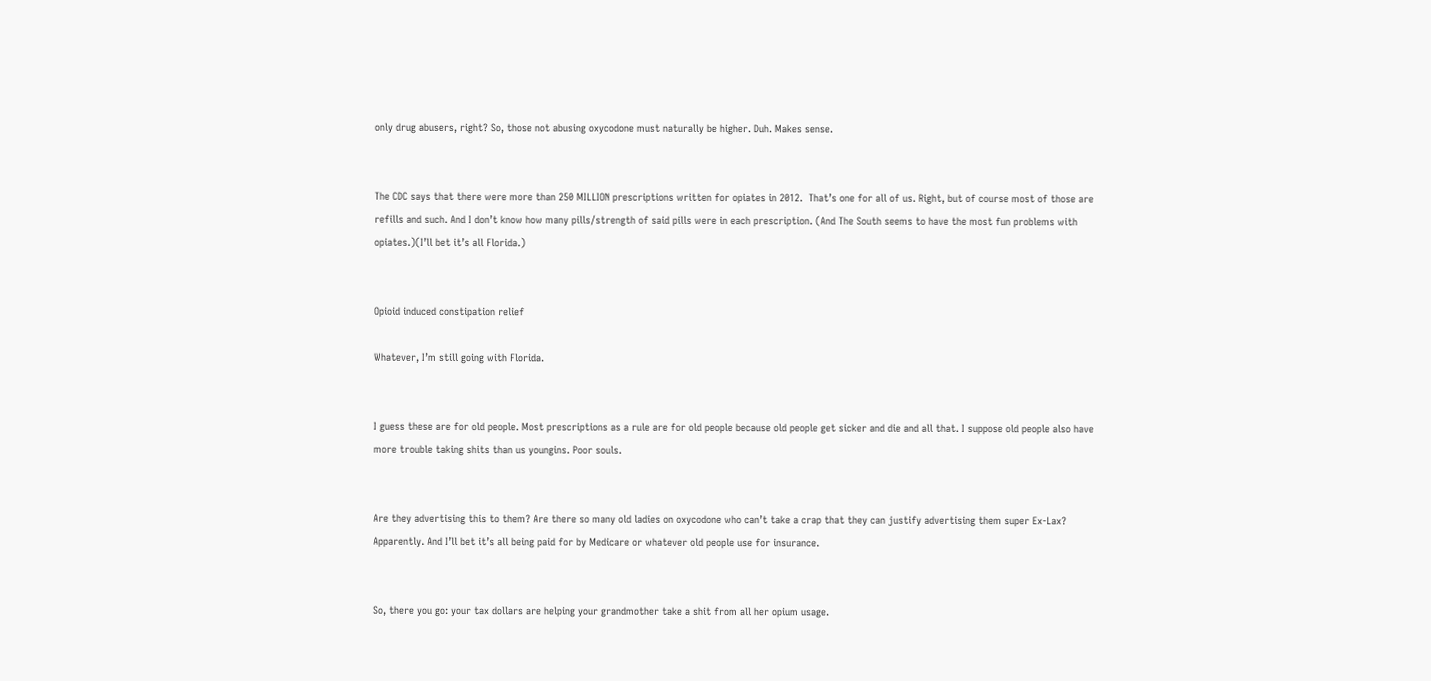only drug abusers, right? So, those not abusing oxycodone must naturally be higher. Duh. Makes sense.


The CDC says that there were more than 250 MILLION prescriptions written for opiates in 2012.  That’s one for all of us. Right, but of course most of those are refills and such. And I don’t know how many pills/strength of said pills were in each prescription. (And The South seems to have the most fun problems with opiates.)(I’ll bet it’s all Florida.)


Opioid induced constipation relief

Whatever, I’m still going with Florida.


I guess these are for old people. Most prescriptions as a rule are for old people because old people get sicker and die and all that. I suppose old people also have more trouble taking shits than us youngins. Poor souls.


Are they advertising this to them? Are there so many old ladies on oxycodone who can’t take a crap that they can justify advertising them super Ex-Lax? Apparently. And I’ll bet it’s all being paid for by Medicare or whatever old people use for insurance.


So, there you go: your tax dollars are helping your grandmother take a shit from all her opium usage.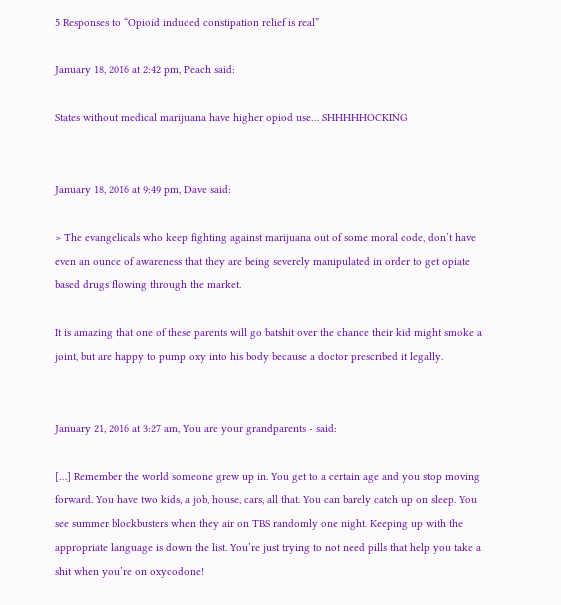5 Responses to “Opioid induced constipation relief is real”

January 18, 2016 at 2:42 pm, Peach said:

States without medical marijuana have higher opiod use… SHHHHHOCKING


January 18, 2016 at 9:49 pm, Dave said:

> The evangelicals who keep fighting against marijuana out of some moral code, don’t have even an ounce of awareness that they are being severely manipulated in order to get opiate based drugs flowing through the market.

It is amazing that one of these parents will go batshit over the chance their kid might smoke a joint, but are happy to pump oxy into his body because a doctor prescribed it legally.


January 21, 2016 at 3:27 am, You are your grandparents - said:

[…] Remember the world someone grew up in. You get to a certain age and you stop moving forward. You have two kids, a job, house, cars, all that. You can barely catch up on sleep. You see summer blockbusters when they air on TBS randomly one night. Keeping up with the appropriate language is down the list. You’re just trying to not need pills that help you take a shit when you’re on oxycodone!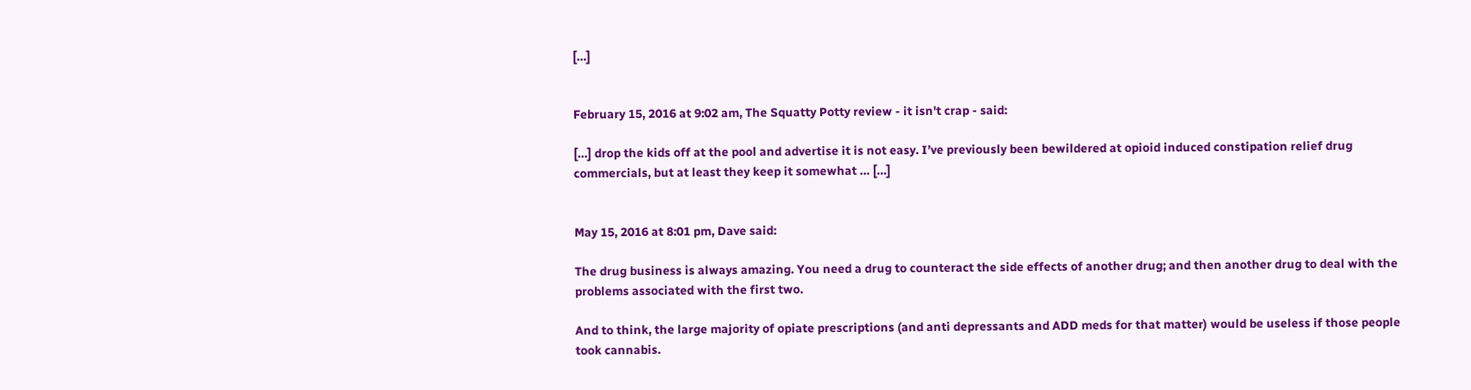[…]


February 15, 2016 at 9:02 am, The Squatty Potty review - it isn't crap - said:

[…] drop the kids off at the pool and advertise it is not easy. I’ve previously been bewildered at opioid induced constipation relief drug commercials, but at least they keep it somewhat … […]


May 15, 2016 at 8:01 pm, Dave said:

The drug business is always amazing. You need a drug to counteract the side effects of another drug; and then another drug to deal with the problems associated with the first two.

And to think, the large majority of opiate prescriptions (and anti depressants and ADD meds for that matter) would be useless if those people took cannabis.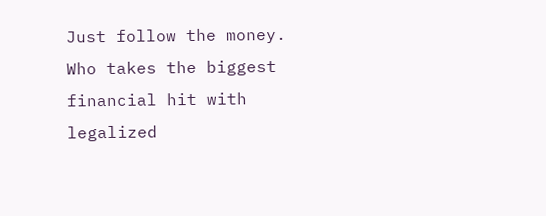Just follow the money. Who takes the biggest financial hit with legalized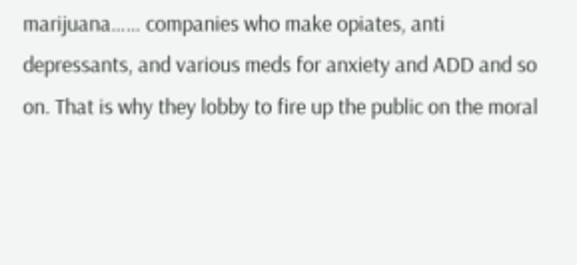marijuana…… companies who make opiates, anti depressants, and various meds for anxiety and ADD and so on. That is why they lobby to fire up the public on the moral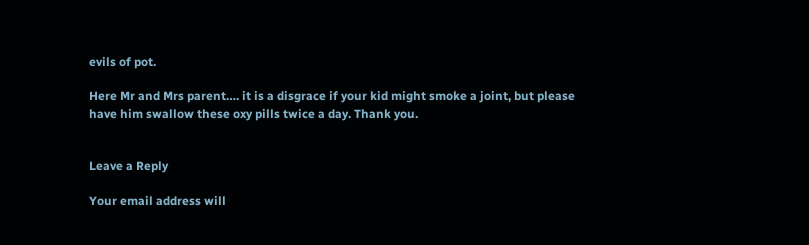evils of pot.

Here Mr and Mrs parent…. it is a disgrace if your kid might smoke a joint, but please have him swallow these oxy pills twice a day. Thank you.


Leave a Reply

Your email address will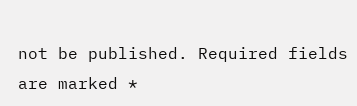not be published. Required fields are marked *